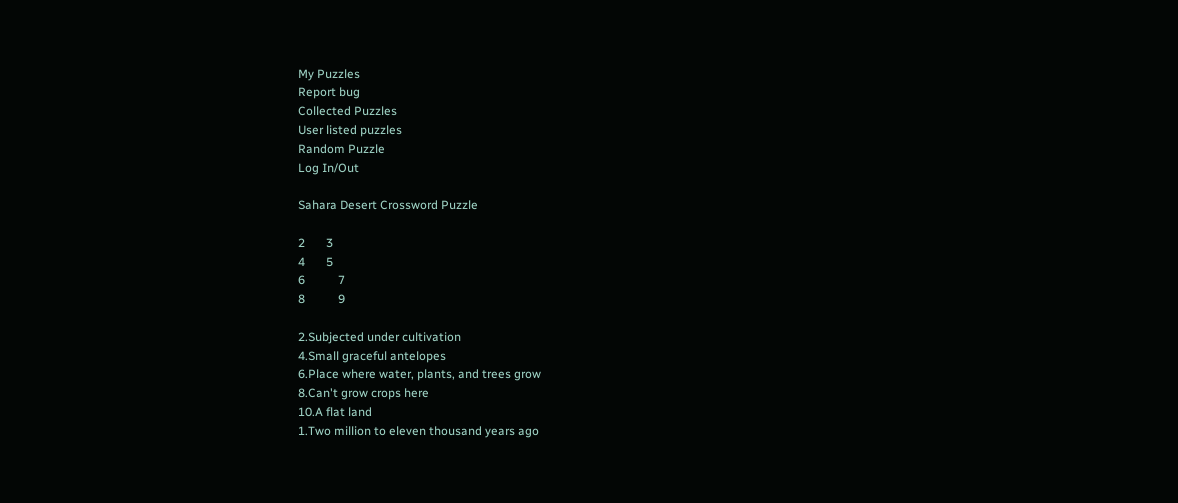My Puzzles
Report bug
Collected Puzzles
User listed puzzles
Random Puzzle
Log In/Out

Sahara Desert Crossword Puzzle

2       3
4       5
6           7
8           9

2.Subjected under cultivation
4.Small graceful antelopes
6.Place where water, plants, and trees grow
8.Can't grow crops here
10.A flat land
1.Two million to eleven thousand years ago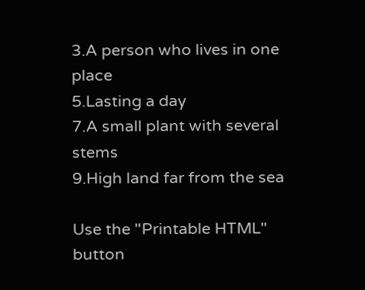3.A person who lives in one place
5.Lasting a day
7.A small plant with several stems
9.High land far from the sea

Use the "Printable HTML" button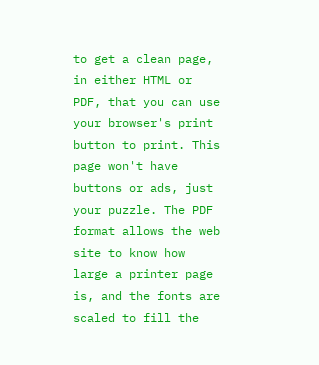to get a clean page, in either HTML or PDF, that you can use your browser's print button to print. This page won't have buttons or ads, just your puzzle. The PDF format allows the web site to know how large a printer page is, and the fonts are scaled to fill the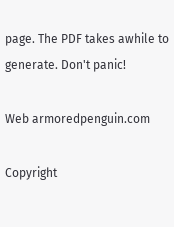page. The PDF takes awhile to generate. Don't panic!

Web armoredpenguin.com

Copyright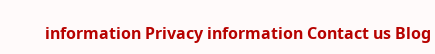information Privacy information Contact us Blog